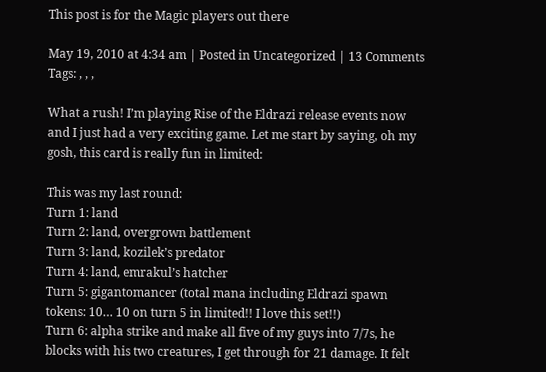This post is for the Magic players out there

May 19, 2010 at 4:34 am | Posted in Uncategorized | 13 Comments
Tags: , , ,

What a rush! I’m playing Rise of the Eldrazi release events now and I just had a very exciting game. Let me start by saying, oh my gosh, this card is really fun in limited:

This was my last round:
Turn 1: land
Turn 2: land, overgrown battlement
Turn 3: land, kozilek’s predator
Turn 4: land, emrakul’s hatcher
Turn 5: gigantomancer (total mana including Eldrazi spawn tokens: 10… 10 on turn 5 in limited!! I love this set!!)
Turn 6: alpha strike and make all five of my guys into 7/7s, he blocks with his two creatures, I get through for 21 damage. It felt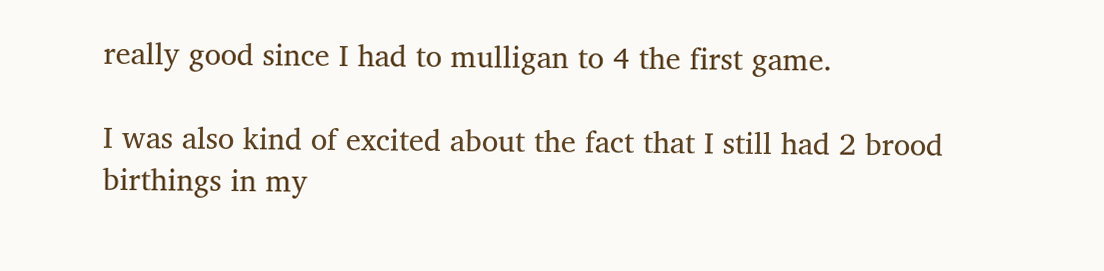really good since I had to mulligan to 4 the first game.

I was also kind of excited about the fact that I still had 2 brood birthings in my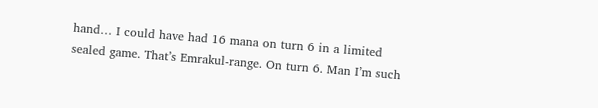hand… I could have had 16 mana on turn 6 in a limited sealed game. That’s Emrakul-range. On turn 6. Man I’m such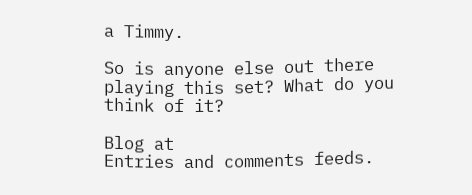a Timmy.

So is anyone else out there playing this set? What do you think of it?

Blog at
Entries and comments feeds.